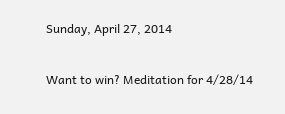Sunday, April 27, 2014

Want to win? Meditation for 4/28/14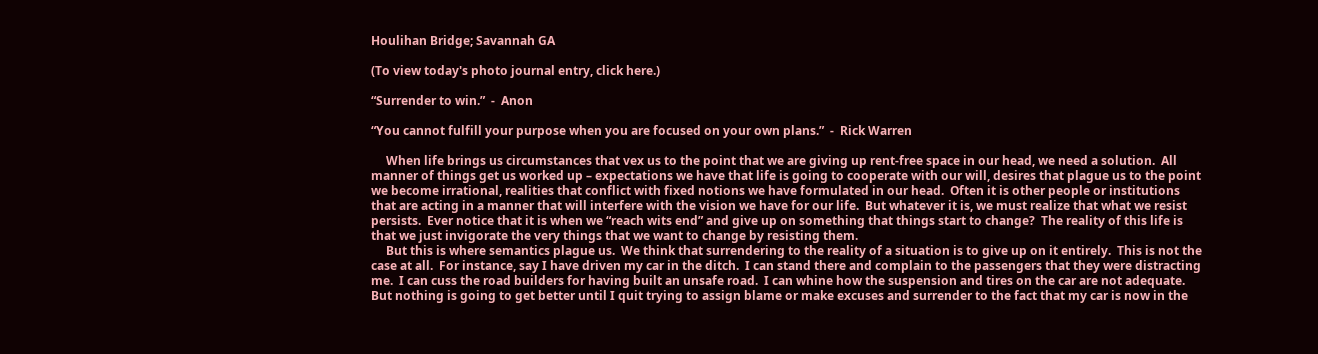Houlihan Bridge; Savannah GA

(To view today's photo journal entry, click here.)

“Surrender to win.”  -  Anon

“You cannot fulfill your purpose when you are focused on your own plans.”  -  Rick Warren

     When life brings us circumstances that vex us to the point that we are giving up rent-free space in our head, we need a solution.  All manner of things get us worked up – expectations we have that life is going to cooperate with our will, desires that plague us to the point we become irrational, realities that conflict with fixed notions we have formulated in our head.  Often it is other people or institutions that are acting in a manner that will interfere with the vision we have for our life.  But whatever it is, we must realize that what we resist persists.  Ever notice that it is when we “reach wits end” and give up on something that things start to change?  The reality of this life is that we just invigorate the very things that we want to change by resisting them.
     But this is where semantics plague us.  We think that surrendering to the reality of a situation is to give up on it entirely.  This is not the case at all.  For instance, say I have driven my car in the ditch.  I can stand there and complain to the passengers that they were distracting me.  I can cuss the road builders for having built an unsafe road.  I can whine how the suspension and tires on the car are not adequate.  But nothing is going to get better until I quit trying to assign blame or make excuses and surrender to the fact that my car is now in the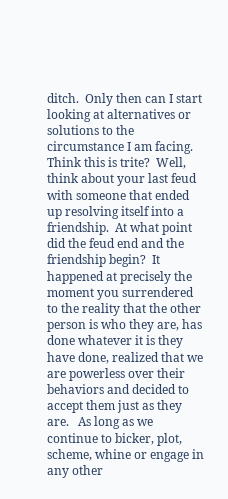ditch.  Only then can I start looking at alternatives or solutions to the circumstance I am facing.  Think this is trite?  Well, think about your last feud with someone that ended up resolving itself into a friendship.  At what point did the feud end and the friendship begin?  It happened at precisely the moment you surrendered to the reality that the other person is who they are, has done whatever it is they have done, realized that we are powerless over their behaviors and decided to accept them just as they are.   As long as we continue to bicker, plot, scheme, whine or engage in any other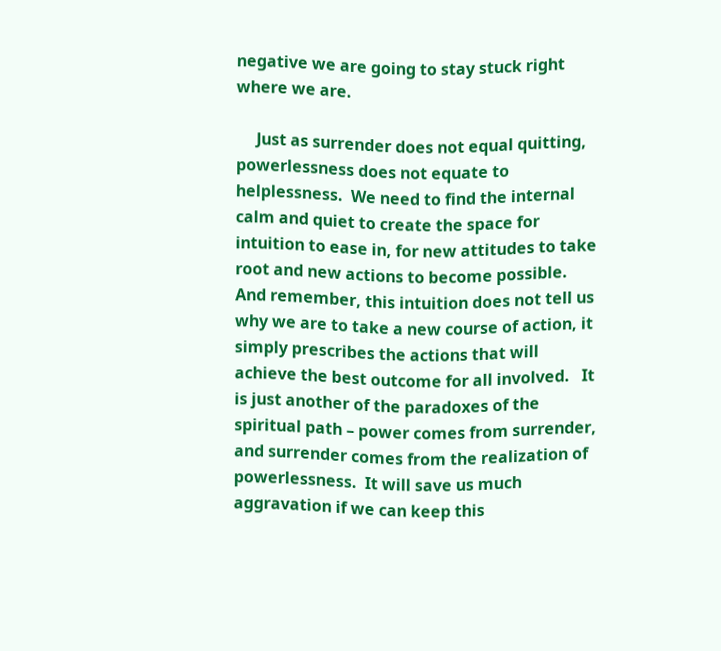negative we are going to stay stuck right where we are.

     Just as surrender does not equal quitting, powerlessness does not equate to helplessness.  We need to find the internal calm and quiet to create the space for intuition to ease in, for new attitudes to take root and new actions to become possible.  And remember, this intuition does not tell us why we are to take a new course of action, it simply prescribes the actions that will achieve the best outcome for all involved.   It is just another of the paradoxes of the spiritual path – power comes from surrender, and surrender comes from the realization of powerlessness.  It will save us much aggravation if we can keep this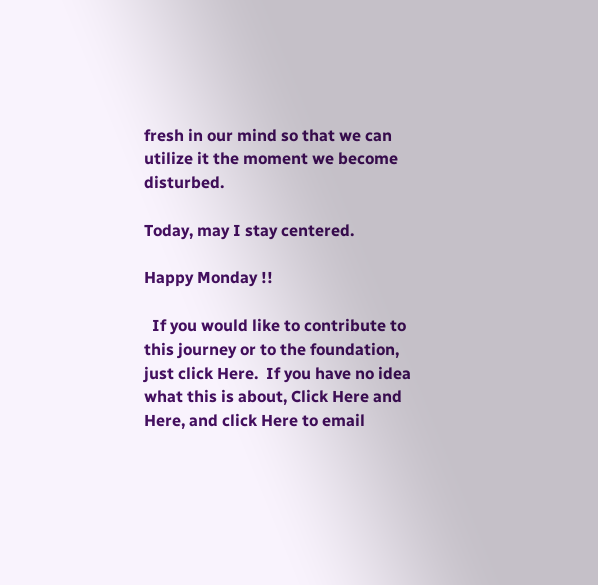fresh in our mind so that we can utilize it the moment we become disturbed.

Today, may I stay centered.

Happy Monday !!

  If you would like to contribute to this journey or to the foundation, just click Here.  If you have no idea what this is about, Click Here and Here, and click Here to email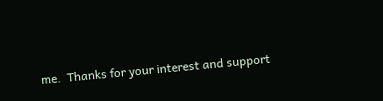me.  Thanks for your interest and support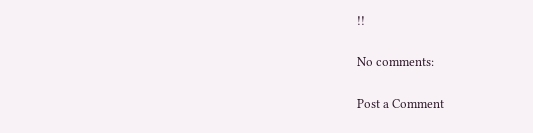!!

No comments:

Post a Comment